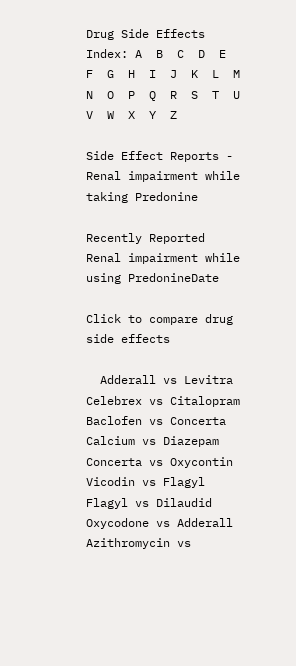Drug Side Effects Index: A  B  C  D  E  F  G  H  I  J  K  L  M  N  O  P  Q  R  S  T  U  V  W  X  Y  Z

Side Effect Reports - Renal impairment while taking Predonine

Recently Reported Renal impairment while using PredonineDate

Click to compare drug side effects

  Adderall vs Levitra  Celebrex vs Citalopram  Baclofen vs Concerta  Calcium vs Diazepam  Concerta vs Oxycontin  Vicodin vs Flagyl  Flagyl vs Dilaudid  Oxycodone vs Adderall  Azithromycin vs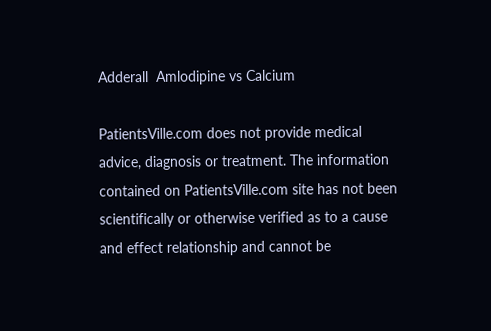Adderall  Amlodipine vs Calcium

PatientsVille.com does not provide medical advice, diagnosis or treatment. The information contained on PatientsVille.com site has not been scientifically or otherwise verified as to a cause and effect relationship and cannot be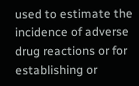used to estimate the incidence of adverse drug reactions or for establishing or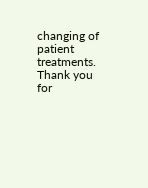changing of patient treatments. Thank you for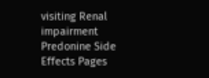visiting Renal impairment Predonine Side Effects Pages